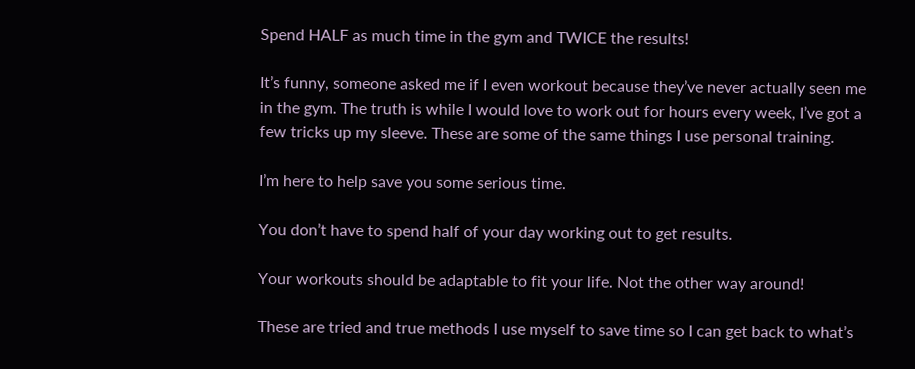Spend HALF as much time in the gym and TWICE the results!

It’s funny, someone asked me if I even workout because they’ve never actually seen me in the gym. The truth is while I would love to work out for hours every week, I’ve got a few tricks up my sleeve. These are some of the same things I use personal training.

I’m here to help save you some serious time.

You don’t have to spend half of your day working out to get results.

Your workouts should be adaptable to fit your life. Not the other way around!

These are tried and true methods I use myself to save time so I can get back to what’s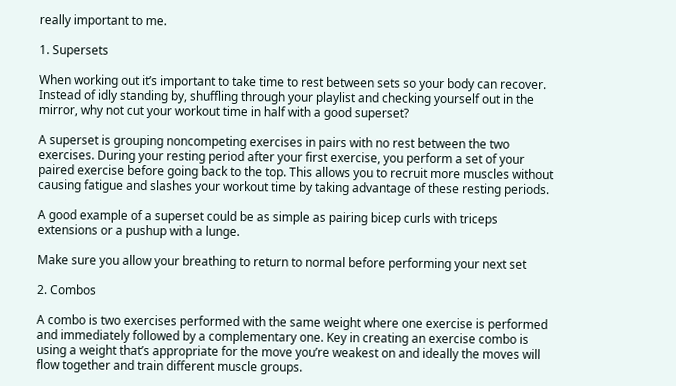really important to me.

1. Supersets

When working out it’s important to take time to rest between sets so your body can recover. Instead of idly standing by, shuffling through your playlist and checking yourself out in the mirror, why not cut your workout time in half with a good superset?

A superset is grouping noncompeting exercises in pairs with no rest between the two exercises. During your resting period after your first exercise, you perform a set of your paired exercise before going back to the top. This allows you to recruit more muscles without causing fatigue and slashes your workout time by taking advantage of these resting periods.

A good example of a superset could be as simple as pairing bicep curls with triceps extensions or a pushup with a lunge.

Make sure you allow your breathing to return to normal before performing your next set

2. Combos

A combo is two exercises performed with the same weight where one exercise is performed and immediately followed by a complementary one. Key in creating an exercise combo is using a weight that’s appropriate for the move you’re weakest on and ideally the moves will flow together and train different muscle groups.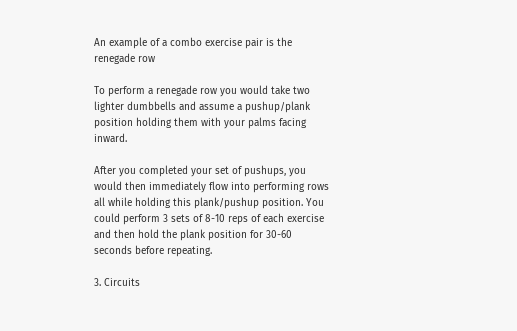An example of a combo exercise pair is the renegade row

To perform a renegade row you would take two lighter dumbbells and assume a pushup/plank position holding them with your palms facing inward.

After you completed your set of pushups, you would then immediately flow into performing rows all while holding this plank/pushup position. You could perform 3 sets of 8-10 reps of each exercise and then hold the plank position for 30-60 seconds before repeating.

3. Circuits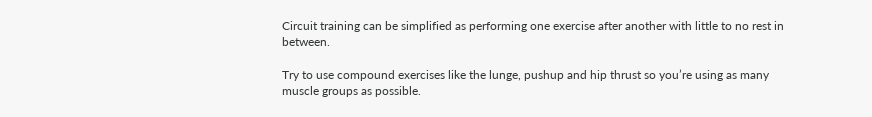Circuit training can be simplified as performing one exercise after another with little to no rest in between.

Try to use compound exercises like the lunge, pushup and hip thrust so you’re using as many muscle groups as possible.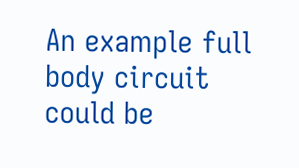An example full body circuit could be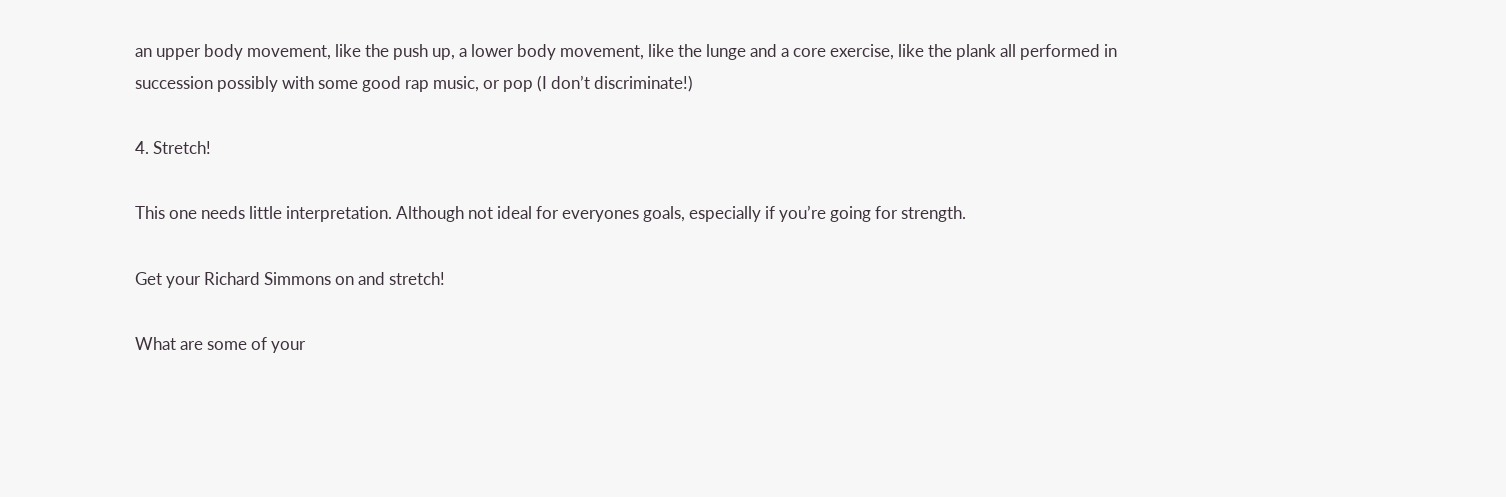an upper body movement, like the push up, a lower body movement, like the lunge and a core exercise, like the plank all performed in succession possibly with some good rap music, or pop (I don’t discriminate!)

4. Stretch!

This one needs little interpretation. Although not ideal for everyones goals, especially if you’re going for strength.

Get your Richard Simmons on and stretch!

What are some of your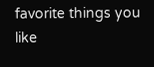favorite things you like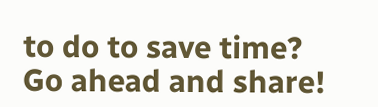to do to save time? Go ahead and share!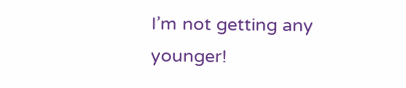I’m not getting any younger!